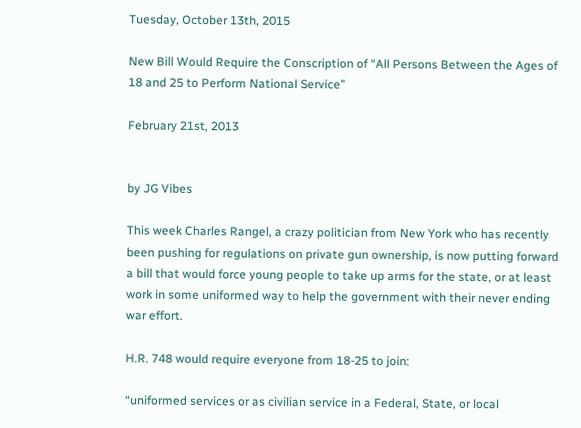Tuesday, October 13th, 2015

New Bill Would Require the Conscription of “All Persons Between the Ages of 18 and 25 to Perform National Service”

February 21st, 2013


by JG Vibes

This week Charles Rangel, a crazy politician from New York who has recently been pushing for regulations on private gun ownership, is now putting forward a bill that would force young people to take up arms for the state, or at least work in some uniformed way to help the government with their never ending war effort.

H.R. 748 would require everyone from 18-25 to join:

“uniformed services or as civilian service in a Federal, State, or local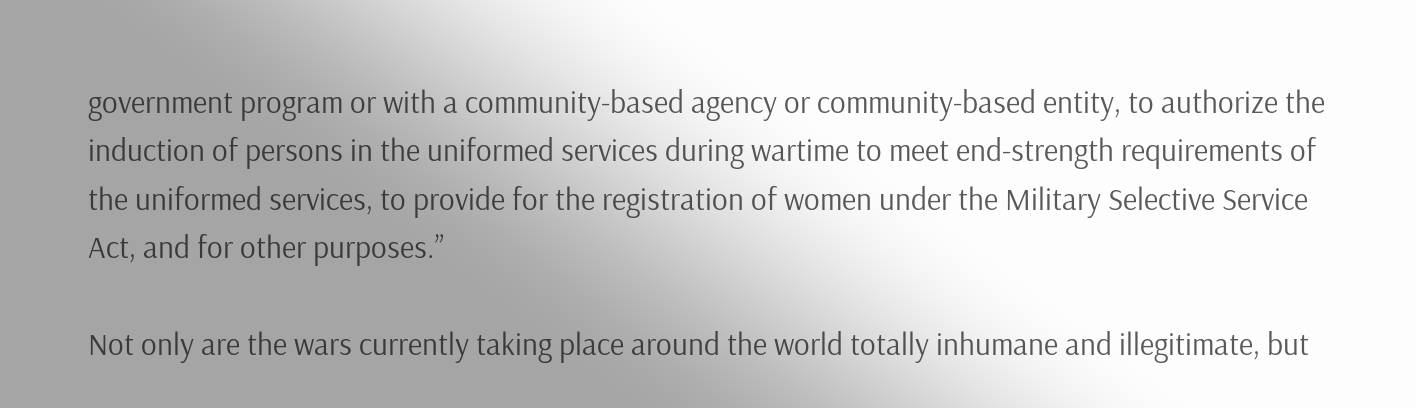government program or with a community-based agency or community-based entity, to authorize the induction of persons in the uniformed services during wartime to meet end-strength requirements of the uniformed services, to provide for the registration of women under the Military Selective Service Act, and for other purposes.”

Not only are the wars currently taking place around the world totally inhumane and illegitimate, but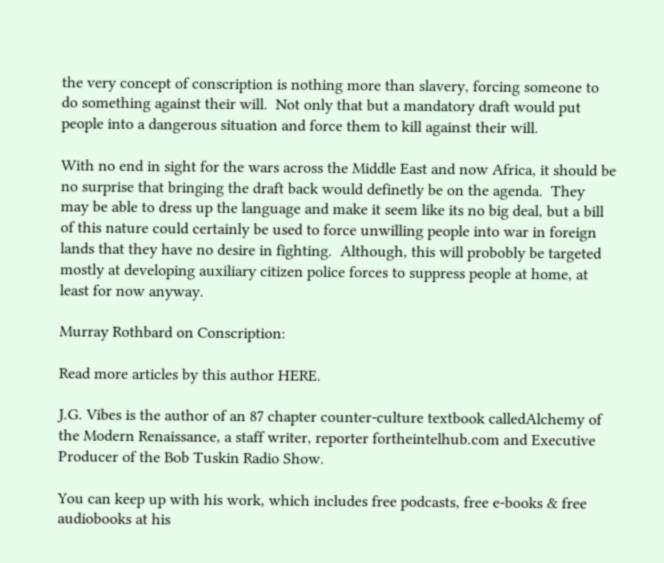the very concept of conscription is nothing more than slavery, forcing someone to do something against their will.  Not only that but a mandatory draft would put people into a dangerous situation and force them to kill against their will.

With no end in sight for the wars across the Middle East and now Africa, it should be no surprise that bringing the draft back would definetly be on the agenda.  They may be able to dress up the language and make it seem like its no big deal, but a bill of this nature could certainly be used to force unwilling people into war in foreign lands that they have no desire in fighting.  Although, this will probobly be targeted mostly at developing auxiliary citizen police forces to suppress people at home, at least for now anyway.

Murray Rothbard on Conscription:

Read more articles by this author HERE.

J.G. Vibes is the author of an 87 chapter counter-culture textbook calledAlchemy of the Modern Renaissance, a staff writer, reporter fortheintelhub.com and Executive Producer of the Bob Tuskin Radio Show.

You can keep up with his work, which includes free podcasts, free e-books & free audiobooks at his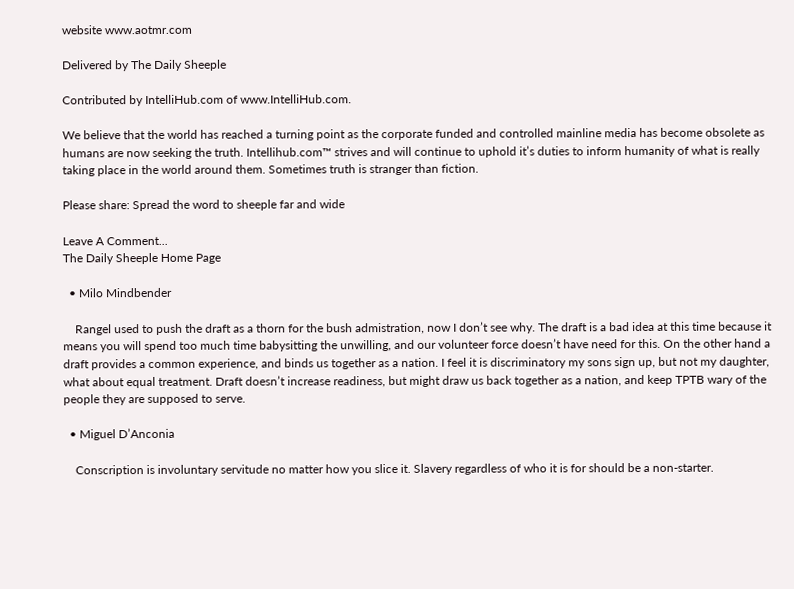website www.aotmr.com

Delivered by The Daily Sheeple

Contributed by IntelliHub.com of www.IntelliHub.com.

We believe that the world has reached a turning point as the corporate funded and controlled mainline media has become obsolete as humans are now seeking the truth. Intellihub.com™ strives and will continue to uphold it’s duties to inform humanity of what is really taking place in the world around them. Sometimes truth is stranger than fiction.

Please share: Spread the word to sheeple far and wide

Leave A Comment...
The Daily Sheeple Home Page

  • Milo Mindbender

    Rangel used to push the draft as a thorn for the bush admistration, now I don’t see why. The draft is a bad idea at this time because it means you will spend too much time babysitting the unwilling, and our volunteer force doesn’t have need for this. On the other hand a draft provides a common experience, and binds us together as a nation. I feel it is discriminatory my sons sign up, but not my daughter, what about equal treatment. Draft doesn’t increase readiness, but might draw us back together as a nation, and keep TPTB wary of the people they are supposed to serve.

  • Miguel D’Anconia

    Conscription is involuntary servitude no matter how you slice it. Slavery regardless of who it is for should be a non-starter.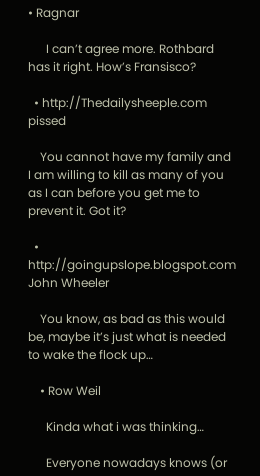• Ragnar

      I can’t agree more. Rothbard has it right. How’s Fransisco?

  • http://Thedailysheeple.com pissed

    You cannot have my family and I am willing to kill as many of you as I can before you get me to prevent it. Got it?

  • http://goingupslope.blogspot.com John Wheeler

    You know, as bad as this would be, maybe it’s just what is needed to wake the flock up…

    • Row Weil

      Kinda what i was thinking…

      Everyone nowadays knows (or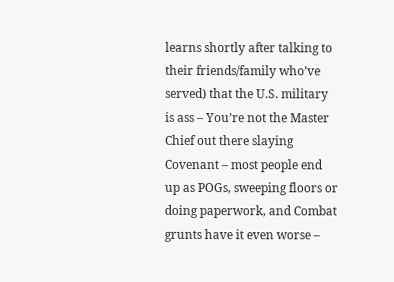learns shortly after talking to their friends/family who’ve served) that the U.S. military is ass – You’re not the Master Chief out there slaying Covenant – most people end up as POGs, sweeping floors or doing paperwork, and Combat grunts have it even worse –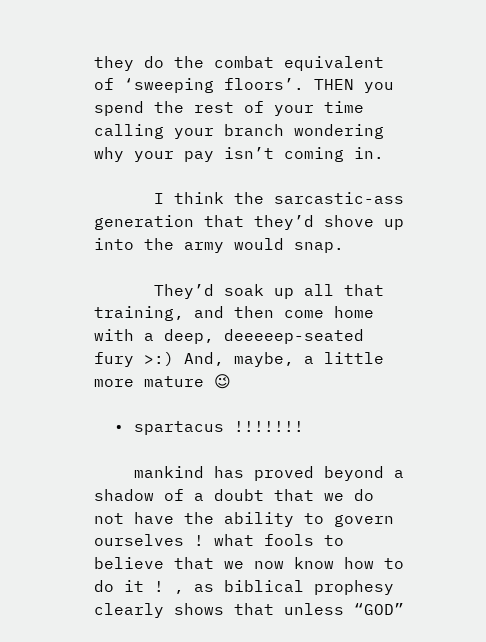they do the combat equivalent of ‘sweeping floors’. THEN you spend the rest of your time calling your branch wondering why your pay isn’t coming in.

      I think the sarcastic-ass generation that they’d shove up into the army would snap.

      They’d soak up all that training, and then come home with a deep, deeeeep-seated fury >:) And, maybe, a little more mature 😉

  • spartacus !!!!!!!

    mankind has proved beyond a shadow of a doubt that we do not have the ability to govern ourselves ! what fools to believe that we now know how to do it ! , as biblical prophesy clearly shows that unless “GOD”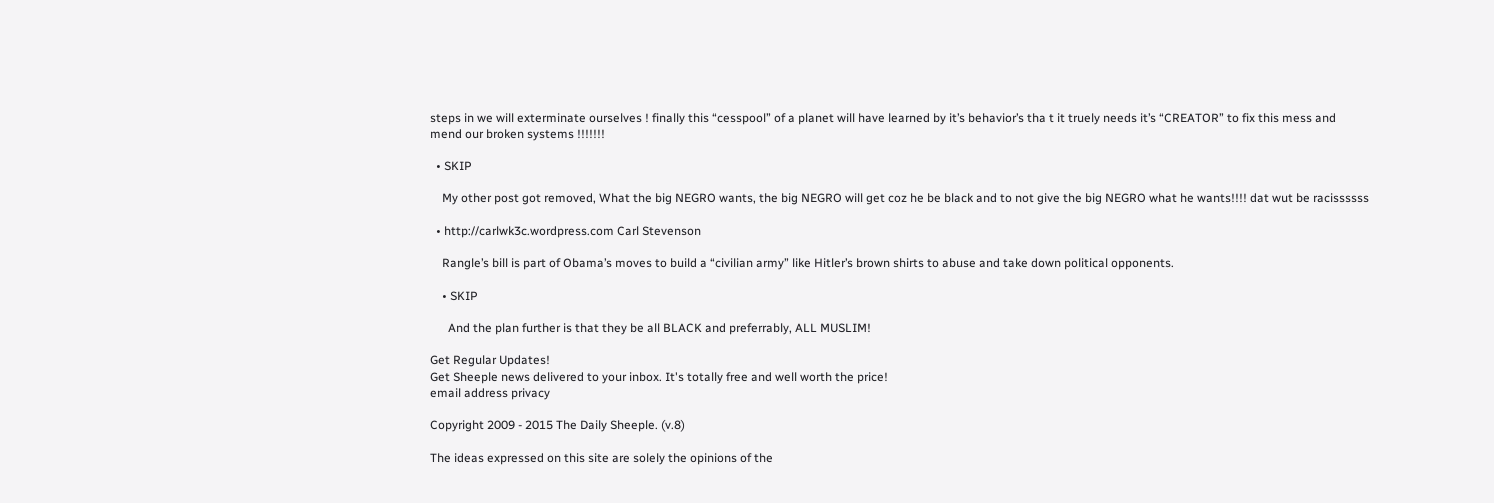steps in we will exterminate ourselves ! finally this “cesspool” of a planet will have learned by it’s behavior’s tha t it truely needs it’s “CREATOR” to fix this mess and mend our broken systems !!!!!!!

  • SKIP

    My other post got removed, What the big NEGRO wants, the big NEGRO will get coz he be black and to not give the big NEGRO what he wants!!!! dat wut be racissssss

  • http://carlwk3c.wordpress.com Carl Stevenson

    Rangle’s bill is part of Obama’s moves to build a “civilian army” like Hitler’s brown shirts to abuse and take down political opponents.

    • SKIP

      And the plan further is that they be all BLACK and preferrably, ALL MUSLIM!

Get Regular Updates!
Get Sheeple news delivered to your inbox. It's totally free and well worth the price!
email address privacy

Copyright 2009 - 2015 The Daily Sheeple. (v.8)

The ideas expressed on this site are solely the opinions of the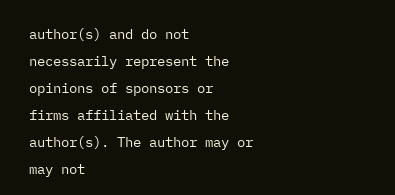author(s) and do not necessarily represent the opinions of sponsors or firms affiliated with the author(s). The author may or may not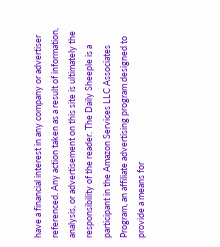have a financial interest in any company or advertiser referenced. Any action taken as a result of information, analysis, or advertisement on this site is ultimately the responsibility of the reader. The Daily Sheeple is a participant in the Amazon Services LLC Associates Program, an affiliate advertising program designed to provide a means for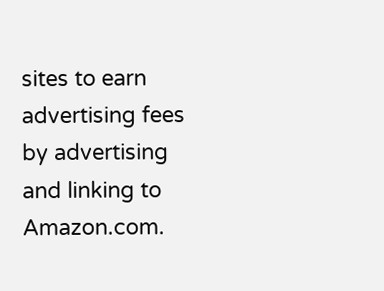sites to earn advertising fees by advertising and linking to Amazon.com.